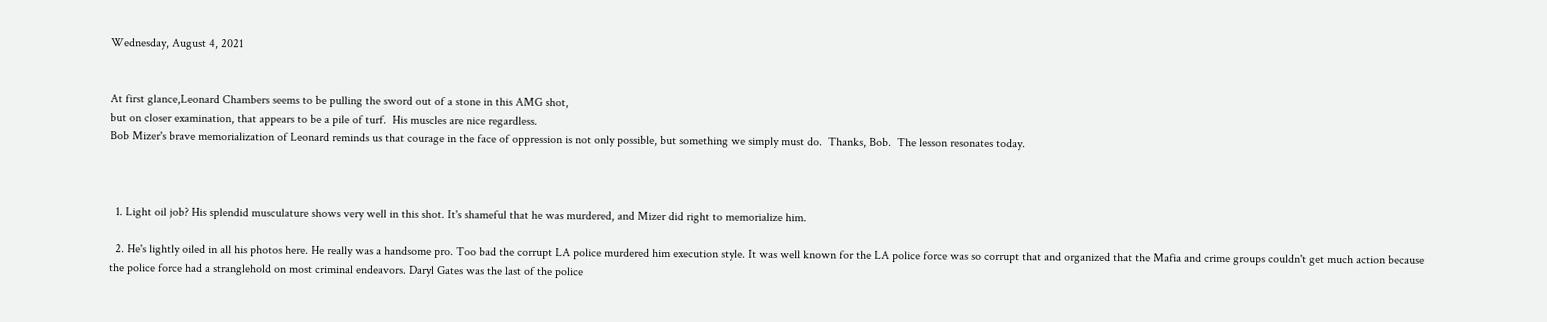Wednesday, August 4, 2021


At first glance,Leonard Chambers seems to be pulling the sword out of a stone in this AMG shot,
but on closer examination, that appears to be a pile of turf.  His muscles are nice regardless.
Bob Mizer's brave memorialization of Leonard reminds us that courage in the face of oppression is not only possible, but something we simply must do.  Thanks, Bob.  The lesson resonates today.



  1. Light oil job? His splendid musculature shows very well in this shot. It's shameful that he was murdered, and Mizer did right to memorialize him.

  2. He's lightly oiled in all his photos here. He really was a handsome pro. Too bad the corrupt LA police murdered him execution style. It was well known for the LA police force was so corrupt that and organized that the Mafia and crime groups couldn't get much action because the police force had a stranglehold on most criminal endeavors. Daryl Gates was the last of the police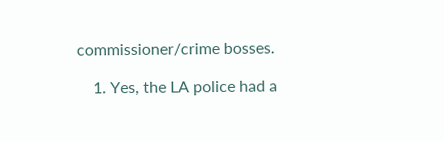commissioner/crime bosses.

    1. Yes, the LA police had a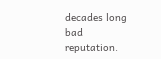decades long bad reputation.